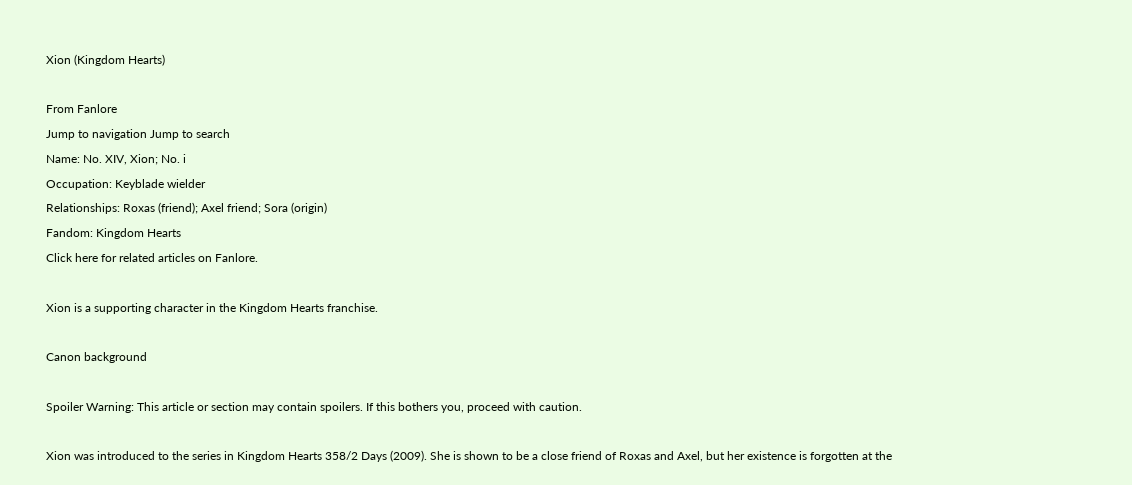Xion (Kingdom Hearts)

From Fanlore
Jump to navigation Jump to search
Name: No. XIV, Xion; No. i
Occupation: Keyblade wielder
Relationships: Roxas (friend); Axel friend; Sora (origin)
Fandom: Kingdom Hearts
Click here for related articles on Fanlore.

Xion is a supporting character in the Kingdom Hearts franchise.

Canon background

Spoiler Warning: This article or section may contain spoilers. If this bothers you, proceed with caution.

Xion was introduced to the series in Kingdom Hearts 358/2 Days (2009). She is shown to be a close friend of Roxas and Axel, but her existence is forgotten at the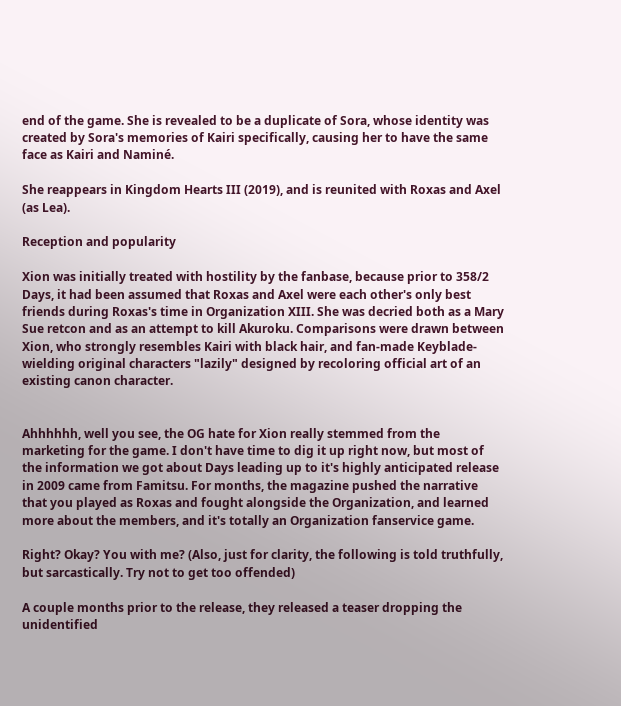end of the game. She is revealed to be a duplicate of Sora, whose identity was created by Sora's memories of Kairi specifically, causing her to have the same face as Kairi and Naminé.

She reappears in Kingdom Hearts III (2019), and is reunited with Roxas and Axel (as Lea).

Reception and popularity

Xion was initially treated with hostility by the fanbase, because prior to 358/2 Days, it had been assumed that Roxas and Axel were each other's only best friends during Roxas's time in Organization XIII. She was decried both as a Mary Sue retcon and as an attempt to kill Akuroku. Comparisons were drawn between Xion, who strongly resembles Kairi with black hair, and fan-made Keyblade-wielding original characters "lazily" designed by recoloring official art of an existing canon character.


Ahhhhhh, well you see, the OG hate for Xion really stemmed from the marketing for the game. I don't have time to dig it up right now, but most of the information we got about Days leading up to it's highly anticipated release in 2009 came from Famitsu. For months, the magazine pushed the narrative that you played as Roxas and fought alongside the Organization, and learned more about the members, and it's totally an Organization fanservice game.

Right? Okay? You with me? (Also, just for clarity, the following is told truthfully, but sarcastically. Try not to get too offended)

A couple months prior to the release, they released a teaser dropping the unidentified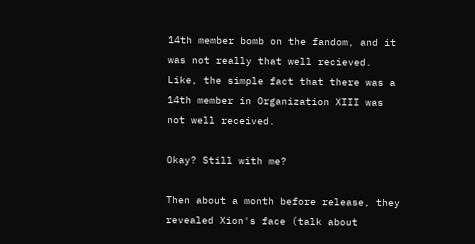14th member bomb on the fandom, and it was not really that well recieved. Like, the simple fact that there was a 14th member in Organization XIII was not well received.

Okay? Still with me?

Then about a month before release, they revealed Xion's face (talk about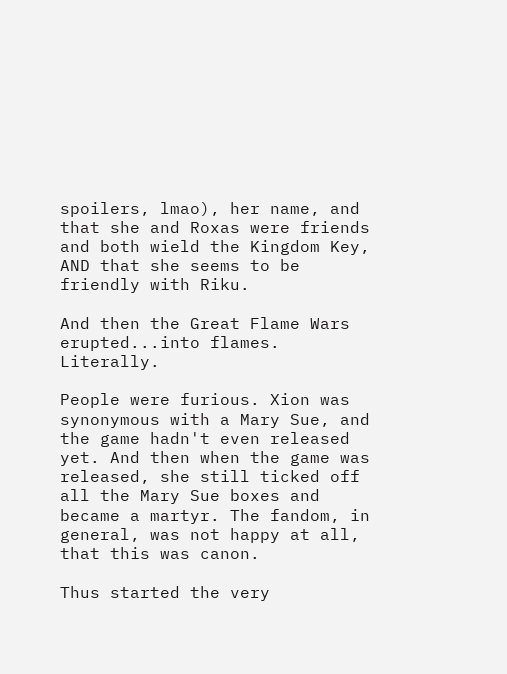spoilers, lmao), her name, and that she and Roxas were friends and both wield the Kingdom Key, AND that she seems to be friendly with Riku.

And then the Great Flame Wars erupted...into flames. Literally.

People were furious. Xion was synonymous with a Mary Sue, and the game hadn't even released yet. And then when the game was released, she still ticked off all the Mary Sue boxes and became a martyr. The fandom, in general, was not happy at all, that this was canon.

Thus started the very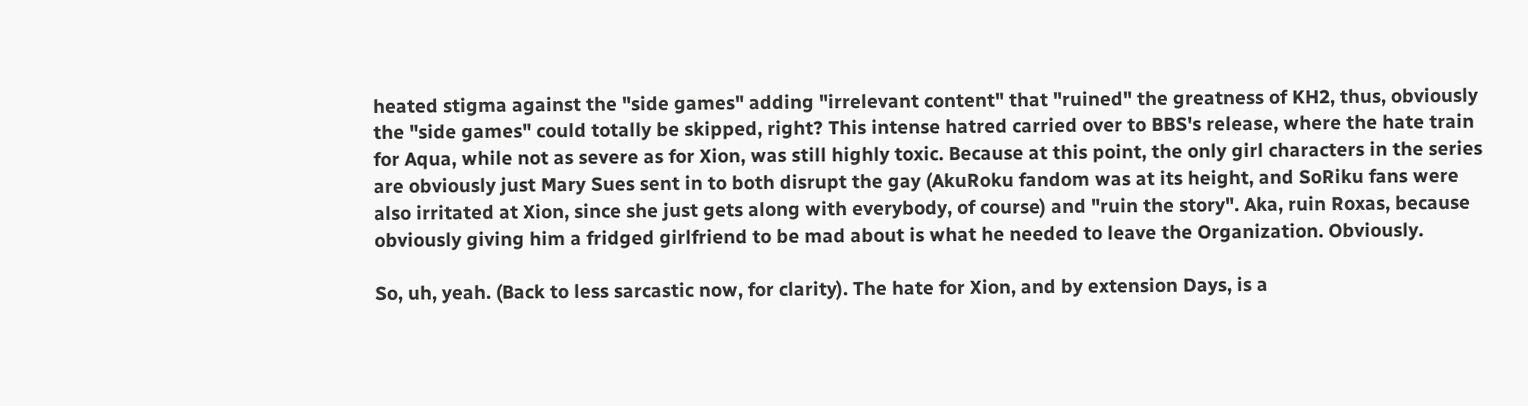heated stigma against the "side games" adding "irrelevant content" that "ruined" the greatness of KH2, thus, obviously the "side games" could totally be skipped, right? This intense hatred carried over to BBS's release, where the hate train for Aqua, while not as severe as for Xion, was still highly toxic. Because at this point, the only girl characters in the series are obviously just Mary Sues sent in to both disrupt the gay (AkuRoku fandom was at its height, and SoRiku fans were also irritated at Xion, since she just gets along with everybody, of course) and "ruin the story". Aka, ruin Roxas, because obviously giving him a fridged girlfriend to be mad about is what he needed to leave the Organization. Obviously.

So, uh, yeah. (Back to less sarcastic now, for clarity). The hate for Xion, and by extension Days, is a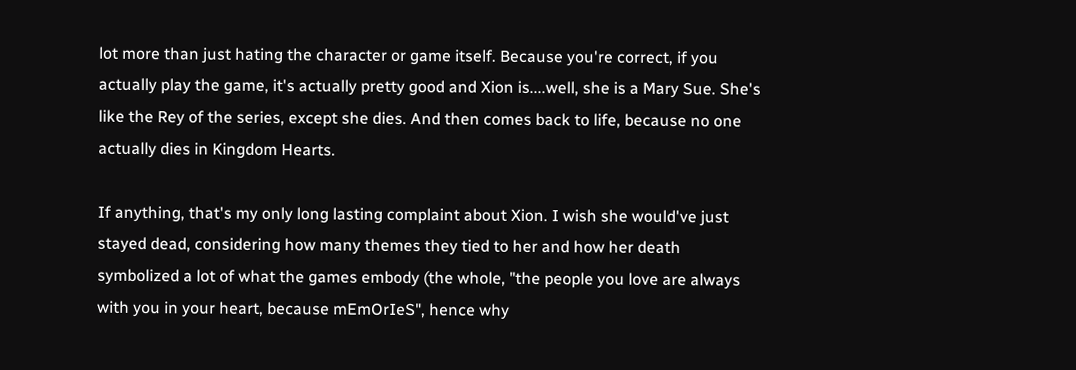lot more than just hating the character or game itself. Because you're correct, if you actually play the game, it's actually pretty good and Xion is....well, she is a Mary Sue. She's like the Rey of the series, except she dies. And then comes back to life, because no one actually dies in Kingdom Hearts.

If anything, that's my only long lasting complaint about Xion. I wish she would've just stayed dead, considering how many themes they tied to her and how her death symbolized a lot of what the games embody (the whole, "the people you love are always with you in your heart, because mEmOrIeS", hence why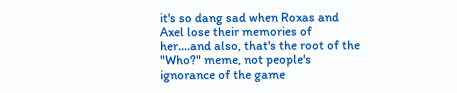it's so dang sad when Roxas and Axel lose their memories of her....and also, that's the root of the "Who?" meme, not people's ignorance of the game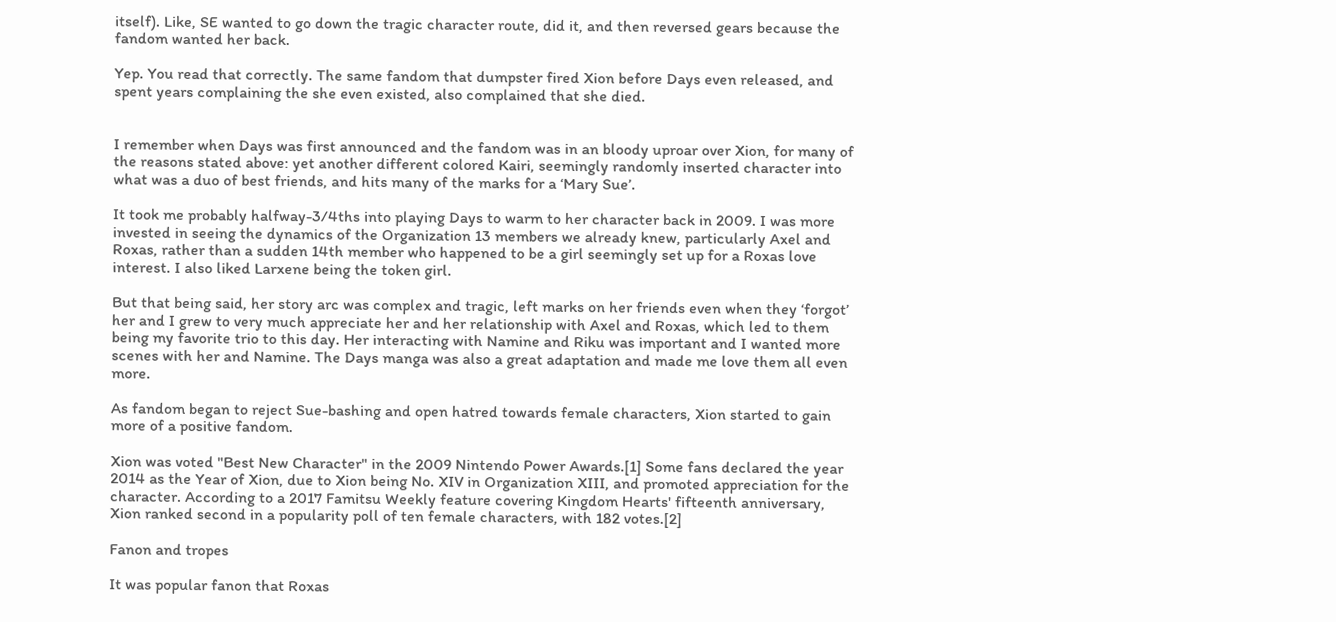itself). Like, SE wanted to go down the tragic character route, did it, and then reversed gears because the fandom wanted her back.

Yep. You read that correctly. The same fandom that dumpster fired Xion before Days even released, and spent years complaining the she even existed, also complained that she died.


I remember when Days was first announced and the fandom was in an bloody uproar over Xion, for many of the reasons stated above: yet another different colored Kairi, seemingly randomly inserted character into what was a duo of best friends, and hits many of the marks for a ‘Mary Sue’.

It took me probably halfway-3/4ths into playing Days to warm to her character back in 2009. I was more invested in seeing the dynamics of the Organization 13 members we already knew, particularly Axel and Roxas, rather than a sudden 14th member who happened to be a girl seemingly set up for a Roxas love interest. I also liked Larxene being the token girl.

But that being said, her story arc was complex and tragic, left marks on her friends even when they ‘forgot’ her and I grew to very much appreciate her and her relationship with Axel and Roxas, which led to them being my favorite trio to this day. Her interacting with Namine and Riku was important and I wanted more scenes with her and Namine. The Days manga was also a great adaptation and made me love them all even more.

As fandom began to reject Sue-bashing and open hatred towards female characters, Xion started to gain more of a positive fandom.

Xion was voted "Best New Character" in the 2009 Nintendo Power Awards.[1] Some fans declared the year 2014 as the Year of Xion, due to Xion being No. XIV in Organization XIII, and promoted appreciation for the character. According to a 2017 Famitsu Weekly feature covering Kingdom Hearts' fifteenth anniversary, Xion ranked second in a popularity poll of ten female characters, with 182 votes.[2]

Fanon and tropes

It was popular fanon that Roxas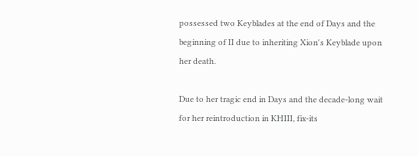possessed two Keyblades at the end of Days and the beginning of II due to inheriting Xion's Keyblade upon her death.

Due to her tragic end in Days and the decade-long wait for her reintroduction in KHIII, fix-its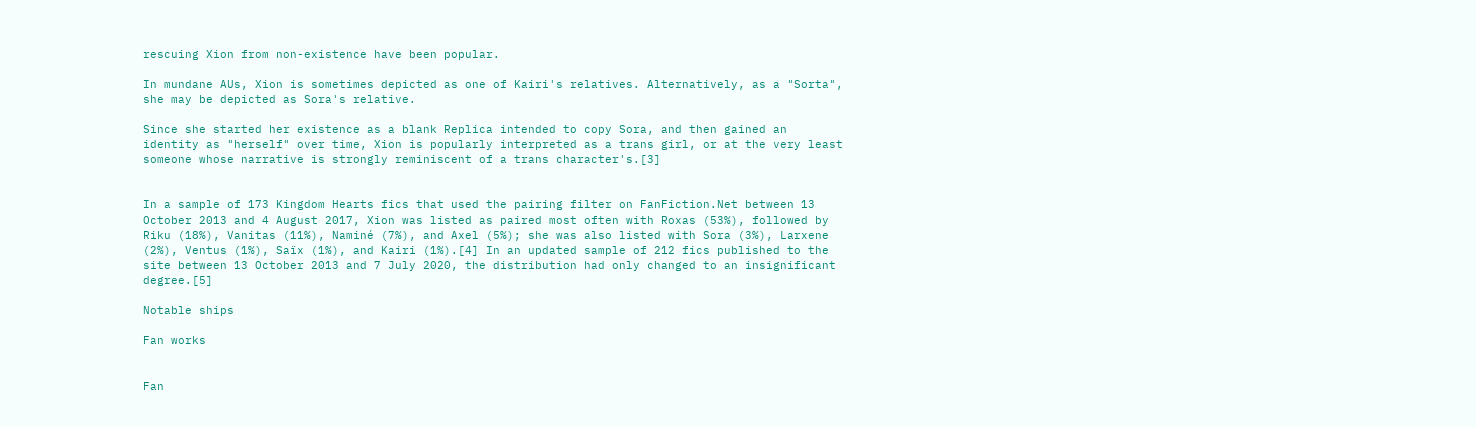rescuing Xion from non-existence have been popular.

In mundane AUs, Xion is sometimes depicted as one of Kairi's relatives. Alternatively, as a "Sorta", she may be depicted as Sora's relative.

Since she started her existence as a blank Replica intended to copy Sora, and then gained an identity as "herself" over time, Xion is popularly interpreted as a trans girl, or at the very least someone whose narrative is strongly reminiscent of a trans character's.[3]


In a sample of 173 Kingdom Hearts fics that used the pairing filter on FanFiction.Net between 13 October 2013 and 4 August 2017, Xion was listed as paired most often with Roxas (53%), followed by Riku (18%), Vanitas (11%), Naminé (7%), and Axel (5%); she was also listed with Sora (3%), Larxene (2%), Ventus (1%), Saïx (1%), and Kairi (1%).[4] In an updated sample of 212 fics published to the site between 13 October 2013 and 7 July 2020, the distribution had only changed to an insignificant degree.[5]

Notable ships

Fan works


Fan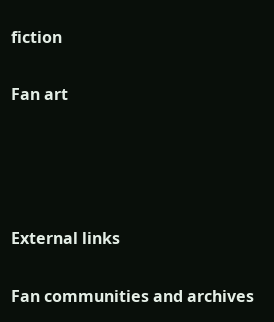fiction

Fan art




External links

Fan communities and archives